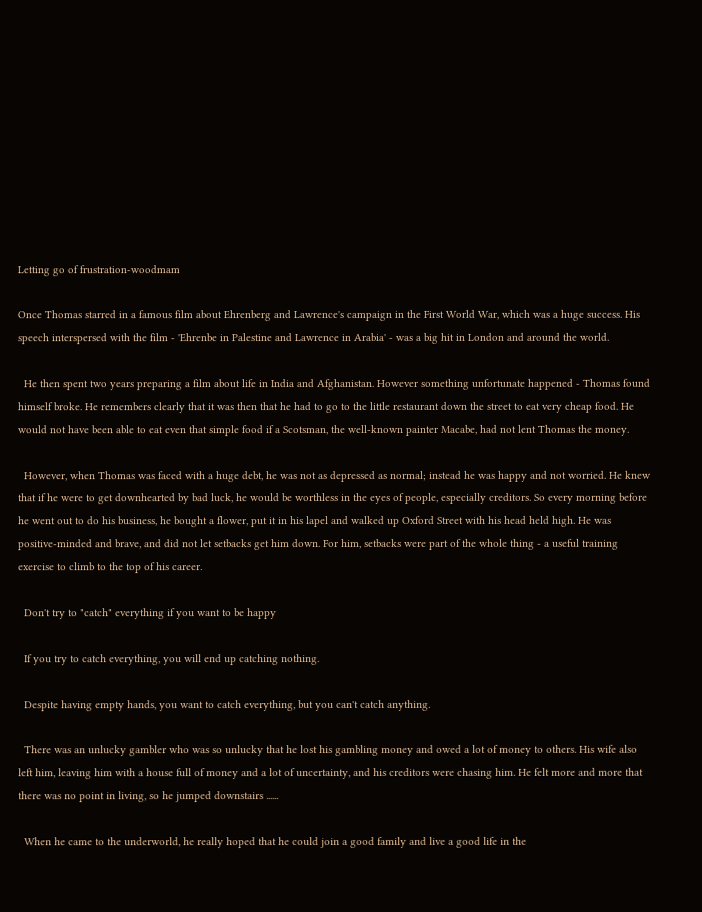Letting go of frustration-woodmam

Once Thomas starred in a famous film about Ehrenberg and Lawrence's campaign in the First World War, which was a huge success. His speech interspersed with the film - 'Ehrenbe in Palestine and Lawrence in Arabia' - was a big hit in London and around the world.

  He then spent two years preparing a film about life in India and Afghanistan. However something unfortunate happened - Thomas found himself broke. He remembers clearly that it was then that he had to go to the little restaurant down the street to eat very cheap food. He would not have been able to eat even that simple food if a Scotsman, the well-known painter Macabe, had not lent Thomas the money.

  However, when Thomas was faced with a huge debt, he was not as depressed as normal; instead he was happy and not worried. He knew that if he were to get downhearted by bad luck, he would be worthless in the eyes of people, especially creditors. So every morning before he went out to do his business, he bought a flower, put it in his lapel and walked up Oxford Street with his head held high. He was positive-minded and brave, and did not let setbacks get him down. For him, setbacks were part of the whole thing - a useful training exercise to climb to the top of his career.

  Don't try to "catch" everything if you want to be happy

  If you try to catch everything, you will end up catching nothing.

  Despite having empty hands, you want to catch everything, but you can't catch anything.

  There was an unlucky gambler who was so unlucky that he lost his gambling money and owed a lot of money to others. His wife also left him, leaving him with a house full of money and a lot of uncertainty, and his creditors were chasing him. He felt more and more that there was no point in living, so he jumped downstairs ......

  When he came to the underworld, he really hoped that he could join a good family and live a good life in the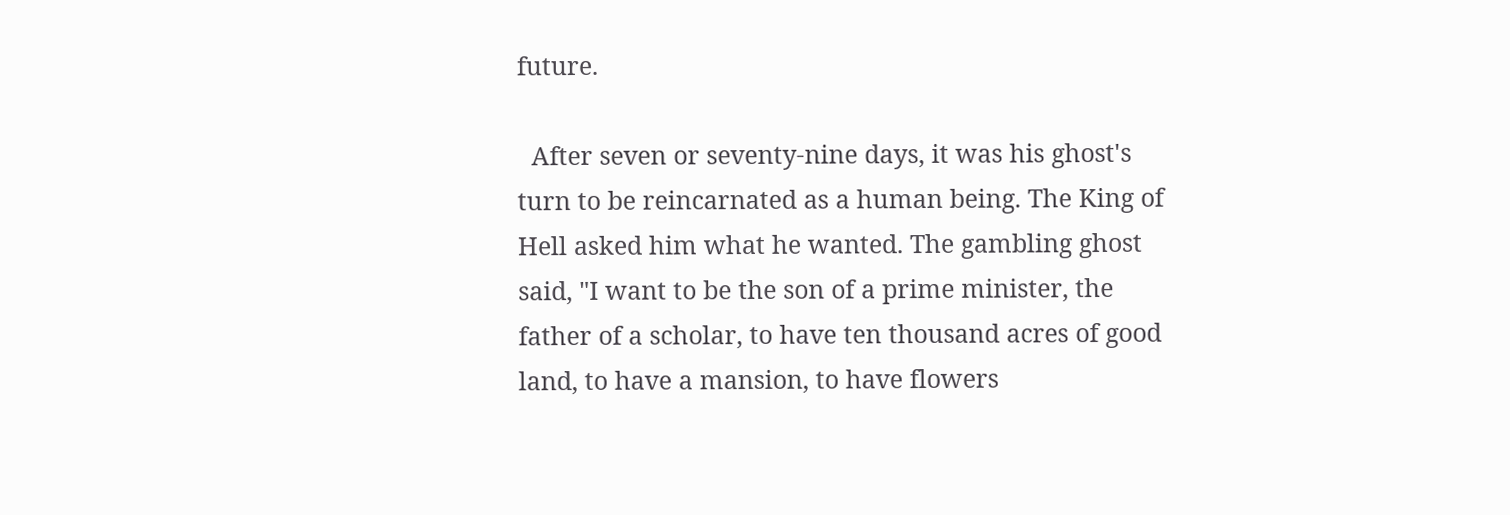future.

  After seven or seventy-nine days, it was his ghost's turn to be reincarnated as a human being. The King of Hell asked him what he wanted. The gambling ghost said, "I want to be the son of a prime minister, the father of a scholar, to have ten thousand acres of good land, to have a mansion, to have flowers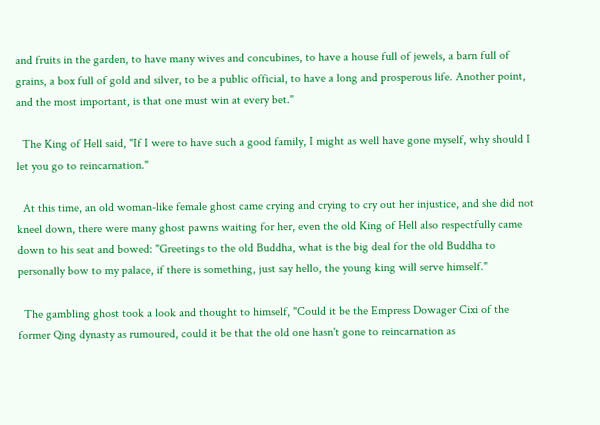and fruits in the garden, to have many wives and concubines, to have a house full of jewels, a barn full of grains, a box full of gold and silver, to be a public official, to have a long and prosperous life. Another point, and the most important, is that one must win at every bet."

  The King of Hell said, "If I were to have such a good family, I might as well have gone myself, why should I let you go to reincarnation."

  At this time, an old woman-like female ghost came crying and crying to cry out her injustice, and she did not kneel down, there were many ghost pawns waiting for her, even the old King of Hell also respectfully came down to his seat and bowed: "Greetings to the old Buddha, what is the big deal for the old Buddha to personally bow to my palace, if there is something, just say hello, the young king will serve himself."

  The gambling ghost took a look and thought to himself, "Could it be the Empress Dowager Cixi of the former Qing dynasty as rumoured, could it be that the old one hasn't gone to reincarnation as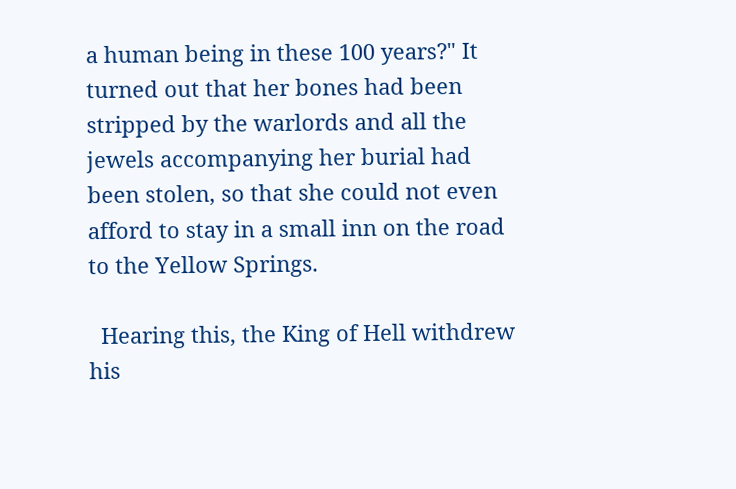a human being in these 100 years?" It turned out that her bones had been stripped by the warlords and all the jewels accompanying her burial had been stolen, so that she could not even afford to stay in a small inn on the road to the Yellow Springs.

  Hearing this, the King of Hell withdrew his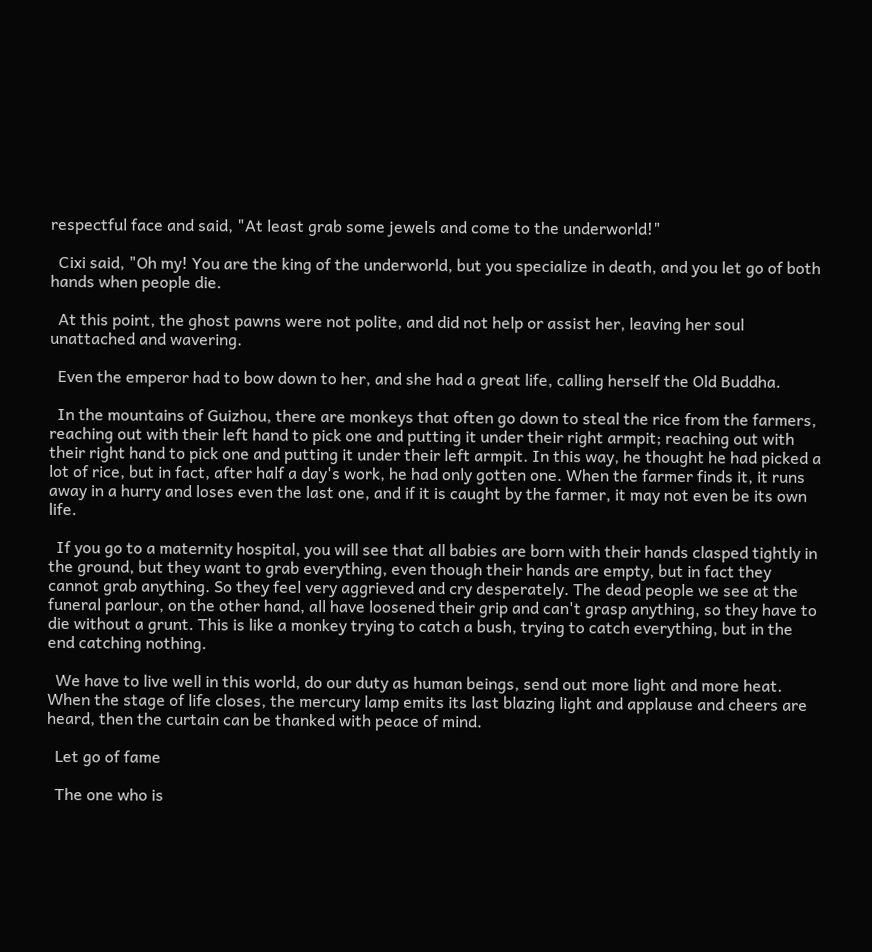respectful face and said, "At least grab some jewels and come to the underworld!"

  Cixi said, "Oh my! You are the king of the underworld, but you specialize in death, and you let go of both hands when people die.

  At this point, the ghost pawns were not polite, and did not help or assist her, leaving her soul unattached and wavering.

  Even the emperor had to bow down to her, and she had a great life, calling herself the Old Buddha.

  In the mountains of Guizhou, there are monkeys that often go down to steal the rice from the farmers, reaching out with their left hand to pick one and putting it under their right armpit; reaching out with their right hand to pick one and putting it under their left armpit. In this way, he thought he had picked a lot of rice, but in fact, after half a day's work, he had only gotten one. When the farmer finds it, it runs away in a hurry and loses even the last one, and if it is caught by the farmer, it may not even be its own life.

  If you go to a maternity hospital, you will see that all babies are born with their hands clasped tightly in the ground, but they want to grab everything, even though their hands are empty, but in fact they cannot grab anything. So they feel very aggrieved and cry desperately. The dead people we see at the funeral parlour, on the other hand, all have loosened their grip and can't grasp anything, so they have to die without a grunt. This is like a monkey trying to catch a bush, trying to catch everything, but in the end catching nothing.

  We have to live well in this world, do our duty as human beings, send out more light and more heat. When the stage of life closes, the mercury lamp emits its last blazing light and applause and cheers are heard, then the curtain can be thanked with peace of mind.

  Let go of fame

  The one who is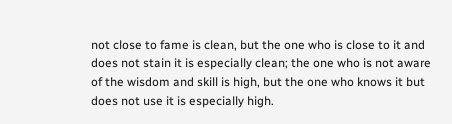not close to fame is clean, but the one who is close to it and does not stain it is especially clean; the one who is not aware of the wisdom and skill is high, but the one who knows it but does not use it is especially high.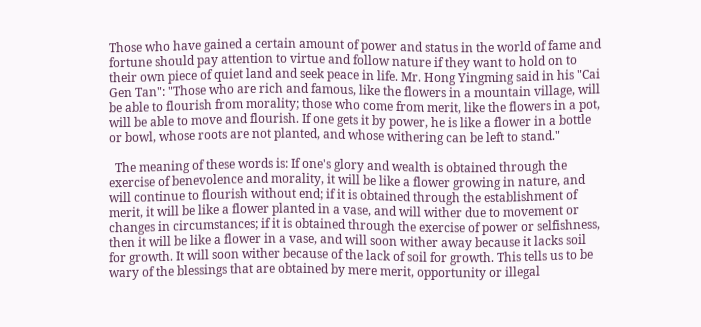Those who have gained a certain amount of power and status in the world of fame and fortune should pay attention to virtue and follow nature if they want to hold on to their own piece of quiet land and seek peace in life. Mr. Hong Yingming said in his "Cai Gen Tan": "Those who are rich and famous, like the flowers in a mountain village, will be able to flourish from morality; those who come from merit, like the flowers in a pot, will be able to move and flourish. If one gets it by power, he is like a flower in a bottle or bowl, whose roots are not planted, and whose withering can be left to stand."

  The meaning of these words is: If one's glory and wealth is obtained through the exercise of benevolence and morality, it will be like a flower growing in nature, and will continue to flourish without end; if it is obtained through the establishment of merit, it will be like a flower planted in a vase, and will wither due to movement or changes in circumstances; if it is obtained through the exercise of power or selfishness, then it will be like a flower in a vase, and will soon wither away because it lacks soil for growth. It will soon wither because of the lack of soil for growth. This tells us to be wary of the blessings that are obtained by mere merit, opportunity or illegal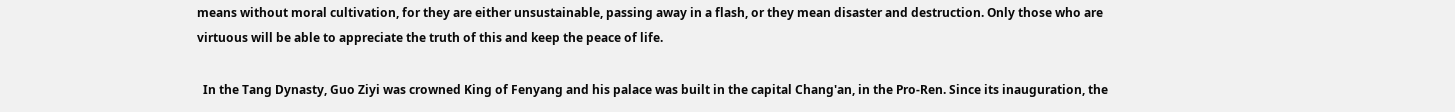means without moral cultivation, for they are either unsustainable, passing away in a flash, or they mean disaster and destruction. Only those who are virtuous will be able to appreciate the truth of this and keep the peace of life.

  In the Tang Dynasty, Guo Ziyi was crowned King of Fenyang and his palace was built in the capital Chang'an, in the Pro-Ren. Since its inauguration, the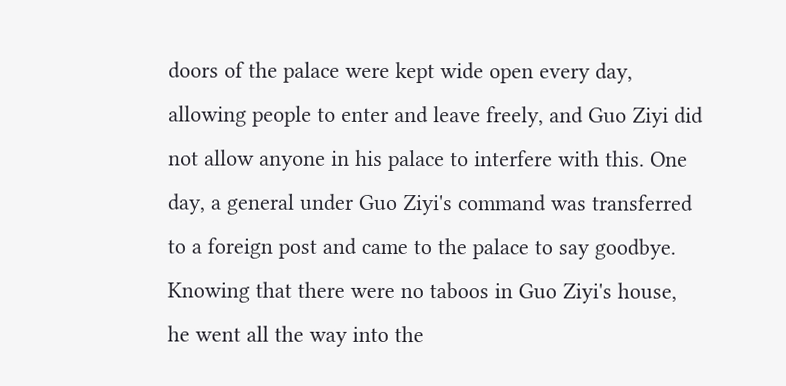doors of the palace were kept wide open every day, allowing people to enter and leave freely, and Guo Ziyi did not allow anyone in his palace to interfere with this. One day, a general under Guo Ziyi's command was transferred to a foreign post and came to the palace to say goodbye. Knowing that there were no taboos in Guo Ziyi's house, he went all the way into the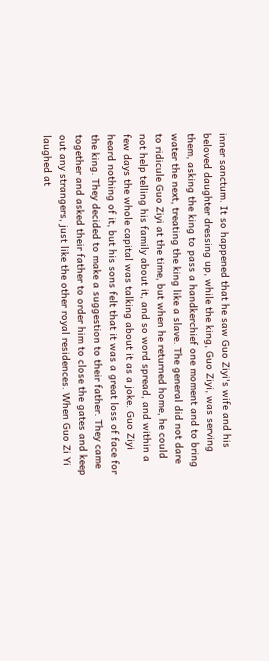inner sanctum. It so happened that he saw Guo Ziyi's wife and his beloved daughter dressing up, while the king, Guo Ziyi, was serving them, asking the king to pass a handkerchief one moment and to bring water the next, treating the king like a slave. The general did not dare to ridicule Guo Ziyi at the time, but when he returned home, he could not help telling his family about it, and so word spread, and within a few days the whole capital was talking about it as a joke. Guo Ziyi heard nothing of it, but his sons felt that it was a great loss of face for the king. They decided to make a suggestion to their father. They came together and asked their father to order him to close the gates and keep out any strangers, just like the other royal residences. When Guo Zi Yi laughed at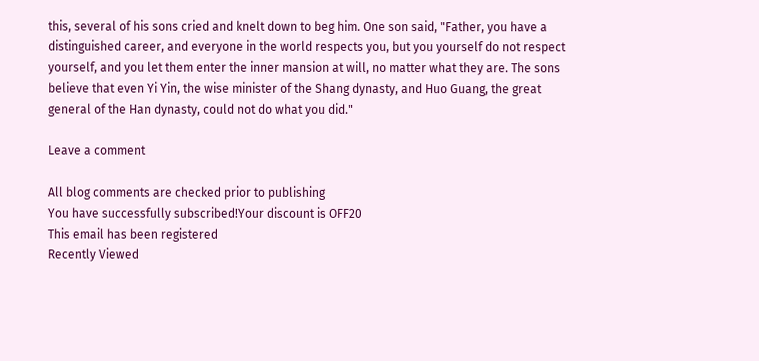this, several of his sons cried and knelt down to beg him. One son said, "Father, you have a distinguished career, and everyone in the world respects you, but you yourself do not respect yourself, and you let them enter the inner mansion at will, no matter what they are. The sons believe that even Yi Yin, the wise minister of the Shang dynasty, and Huo Guang, the great general of the Han dynasty, could not do what you did."

Leave a comment

All blog comments are checked prior to publishing
You have successfully subscribed!Your discount is OFF20
This email has been registered
Recently Viewed